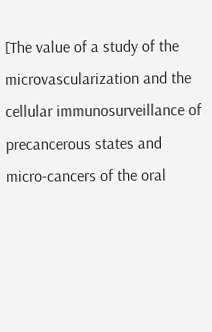[The value of a study of the microvascularization and the cellular immunosurveillance of precancerous states and micro-cancers of the oral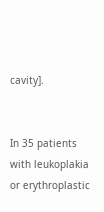cavity].


In 35 patients with leukoplakia or erythroplastic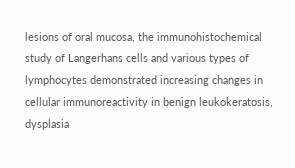lesions of oral mucosa, the immunohistochemical study of Langerhans cells and various types of lymphocytes demonstrated increasing changes in cellular immunoreactivity in benign leukokeratosis, dysplasia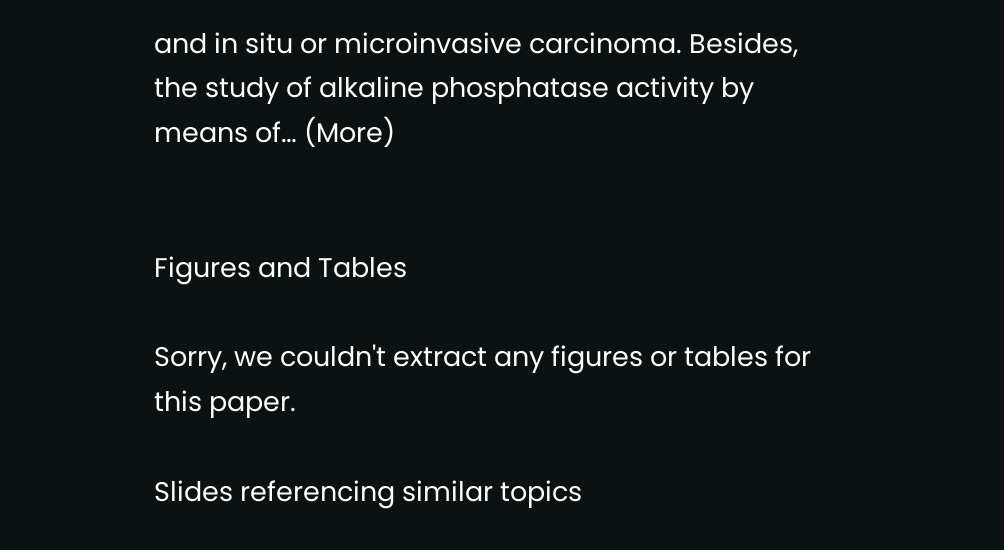and in situ or microinvasive carcinoma. Besides, the study of alkaline phosphatase activity by means of… (More)


Figures and Tables

Sorry, we couldn't extract any figures or tables for this paper.

Slides referencing similar topics